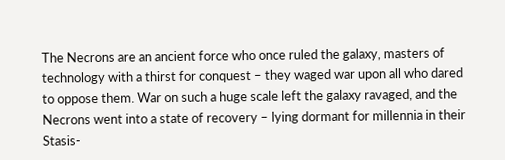The Necrons are an ancient force who once ruled the galaxy, masters of technology with a thirst for conquest – they waged war upon all who dared to oppose them. War on such a huge scale left the galaxy ravaged, and the Necrons went into a state of recovery – lying dormant for millennia in their Stasis-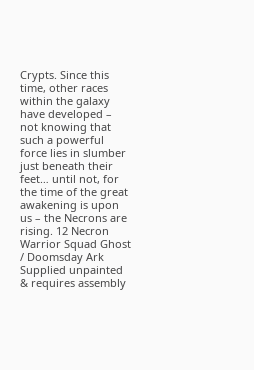Crypts. Since this time, other races within the galaxy have developed – not knowing that such a powerful force lies in slumber just beneath their feet… until not, for the time of the great awakening is upon us – the Necrons are rising. 12 Necron Warrior Squad Ghost / Doomsday Ark Supplied unpainted & requires assembly